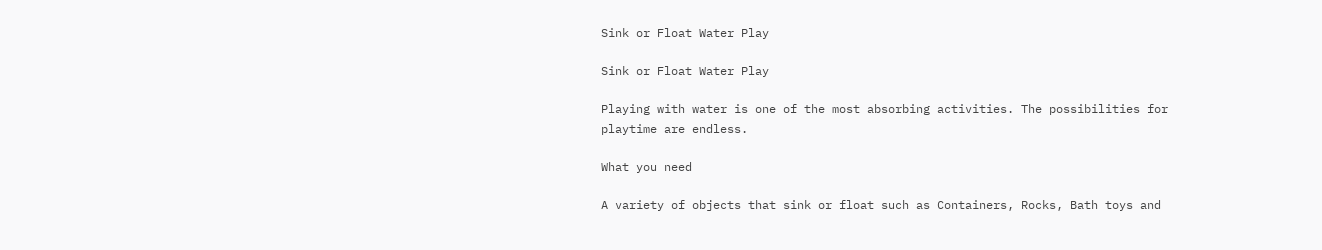Sink or Float Water Play

Sink or Float Water Play

Playing with water is one of the most absorbing activities. The possibilities for playtime are endless.

What you need

A variety of objects that sink or float such as Containers, Rocks, Bath toys and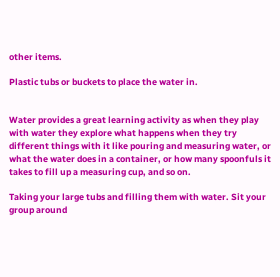other items.

Plastic tubs or buckets to place the water in.


Water provides a great learning activity as when they play with water they explore what happens when they try different things with it like pouring and measuring water, or what the water does in a container, or how many spoonfuls it takes to fill up a measuring cup, and so on.

Taking your large tubs and filling them with water. Sit your group around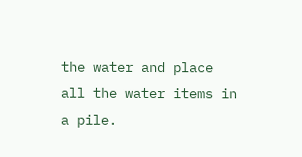the water and place all the water items in a pile.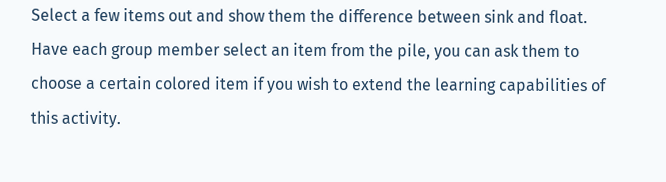Select a few items out and show them the difference between sink and float. Have each group member select an item from the pile, you can ask them to choose a certain colored item if you wish to extend the learning capabilities of this activity.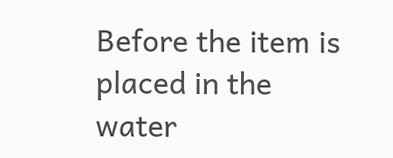Before the item is placed in the water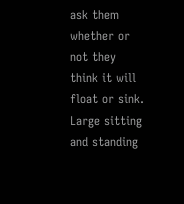ask them whether or not they think it will float or sink. Large sitting and standing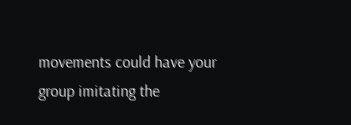movements could have your group imitating the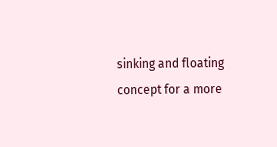sinking and floating concept for a more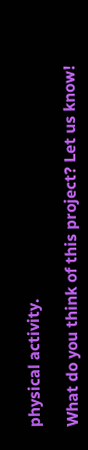physical activity.

What do you think of this project? Let us know!